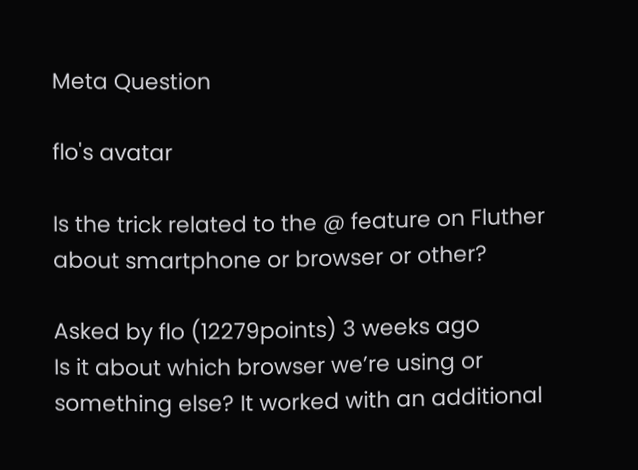Meta Question

flo's avatar

Is the trick related to the @ feature on Fluther about smartphone or browser or other?

Asked by flo (12279points) 3 weeks ago
Is it about which browser we’re using or something else? It worked with an additional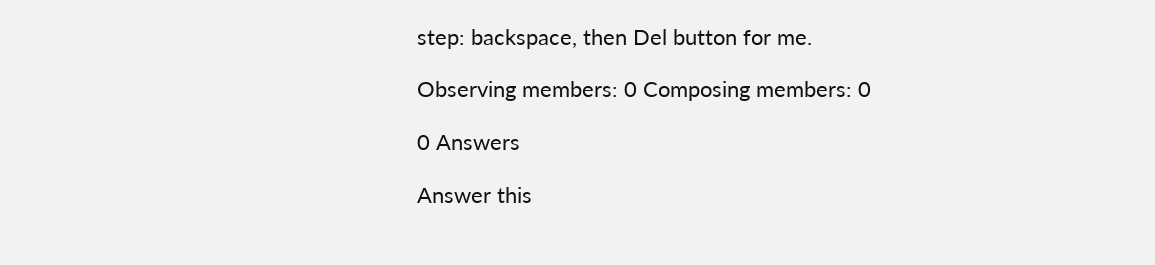step: backspace, then Del button for me.

Observing members: 0 Composing members: 0

0 Answers

Answer this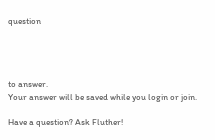question




to answer.
Your answer will be saved while you login or join.

Have a question? Ask Fluther!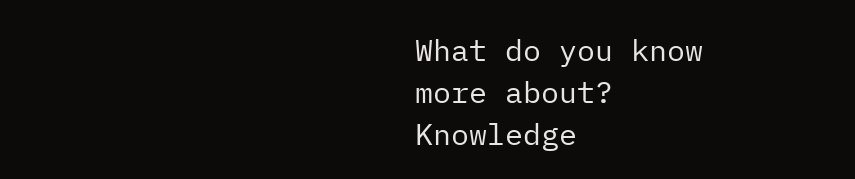What do you know more about?
Knowledge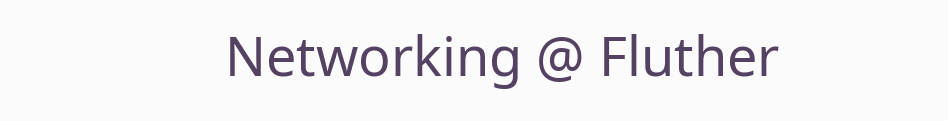Networking @ Fluther